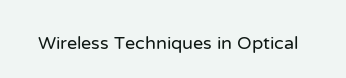Wireless Techniques in Optical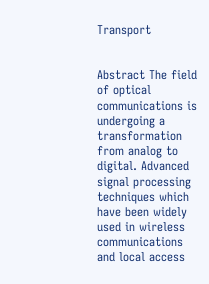Transport


Abstract The field of optical communications is undergoing a transformation from analog to digital. Advanced signal processing techniques which have been widely used in wireless communications and local access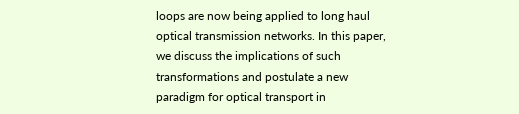loops are now being applied to long haul optical transmission networks. In this paper, we discuss the implications of such transformations and postulate a new paradigm for optical transport in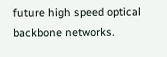future high speed optical backbone networks.